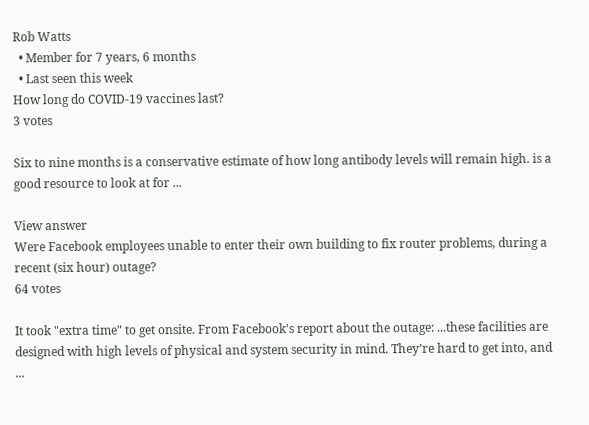Rob Watts
  • Member for 7 years, 6 months
  • Last seen this week
How long do COVID-19 vaccines last?
3 votes

Six to nine months is a conservative estimate of how long antibody levels will remain high. is a good resource to look at for ...

View answer
Were Facebook employees unable to enter their own building to fix router problems, during a recent (six hour) outage?
64 votes

It took "extra time" to get onsite. From Facebook's report about the outage: ...these facilities are designed with high levels of physical and system security in mind. They’re hard to get into, and ...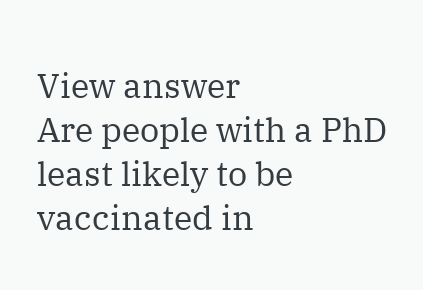View answer
Are people with a PhD least likely to be vaccinated in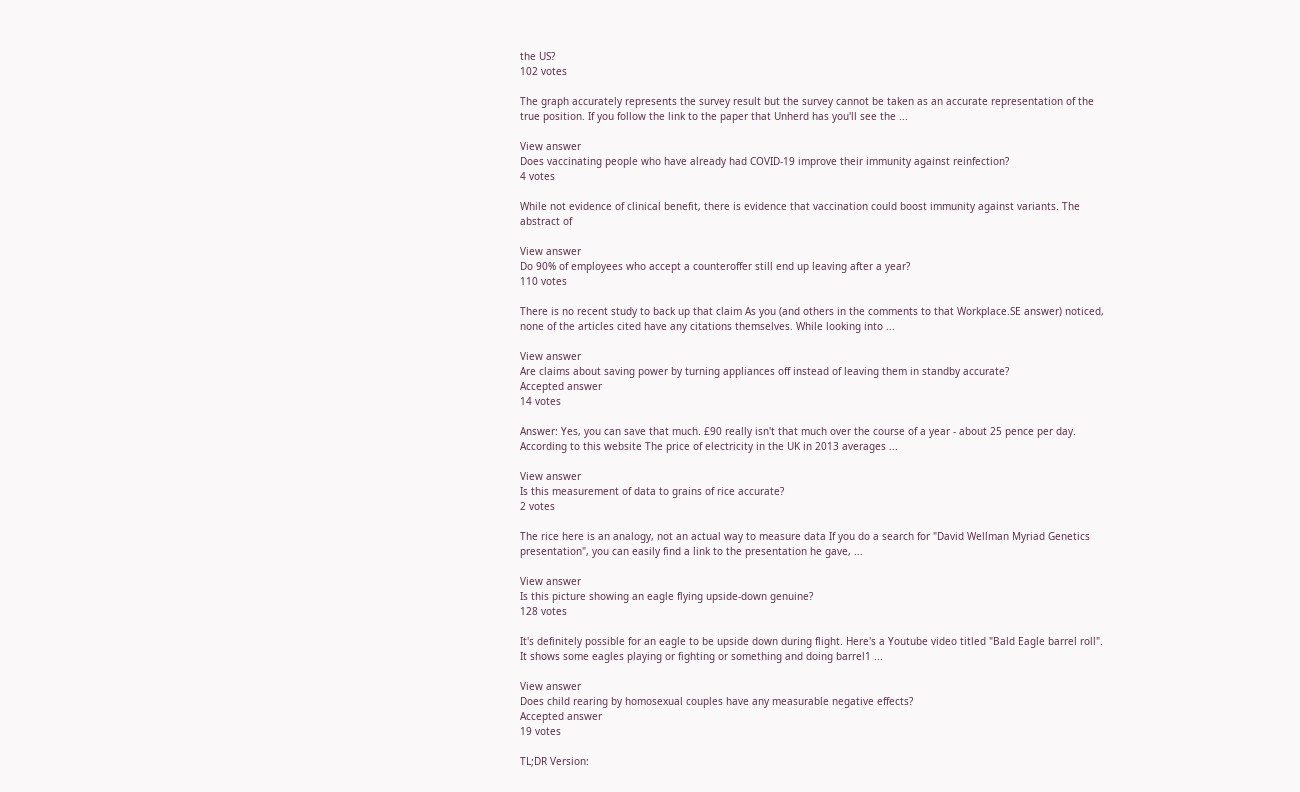the US?
102 votes

The graph accurately represents the survey result but the survey cannot be taken as an accurate representation of the true position. If you follow the link to the paper that Unherd has you'll see the ...

View answer
Does vaccinating people who have already had COVID-19 improve their immunity against reinfection?
4 votes

While not evidence of clinical benefit, there is evidence that vaccination could boost immunity against variants. The abstract of

View answer
Do 90% of employees who accept a counteroffer still end up leaving after a year?
110 votes

There is no recent study to back up that claim As you (and others in the comments to that Workplace.SE answer) noticed, none of the articles cited have any citations themselves. While looking into ...

View answer
Are claims about saving power by turning appliances off instead of leaving them in standby accurate?
Accepted answer
14 votes

Answer: Yes, you can save that much. £90 really isn't that much over the course of a year - about 25 pence per day. According to this website The price of electricity in the UK in 2013 averages ...

View answer
Is this measurement of data to grains of rice accurate?
2 votes

The rice here is an analogy, not an actual way to measure data If you do a search for "David Wellman Myriad Genetics presentation", you can easily find a link to the presentation he gave, ...

View answer
Is this picture showing an eagle flying upside-down genuine?
128 votes

It's definitely possible for an eagle to be upside down during flight. Here's a Youtube video titled "Bald Eagle barrel roll". It shows some eagles playing or fighting or something and doing barrel1 ...

View answer
Does child rearing by homosexual couples have any measurable negative effects?
Accepted answer
19 votes

TL;DR Version: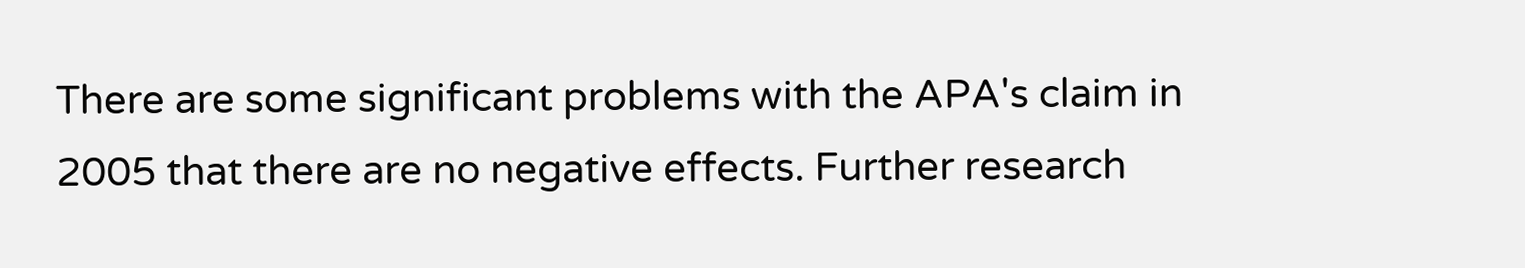There are some significant problems with the APA's claim in 2005 that there are no negative effects. Further research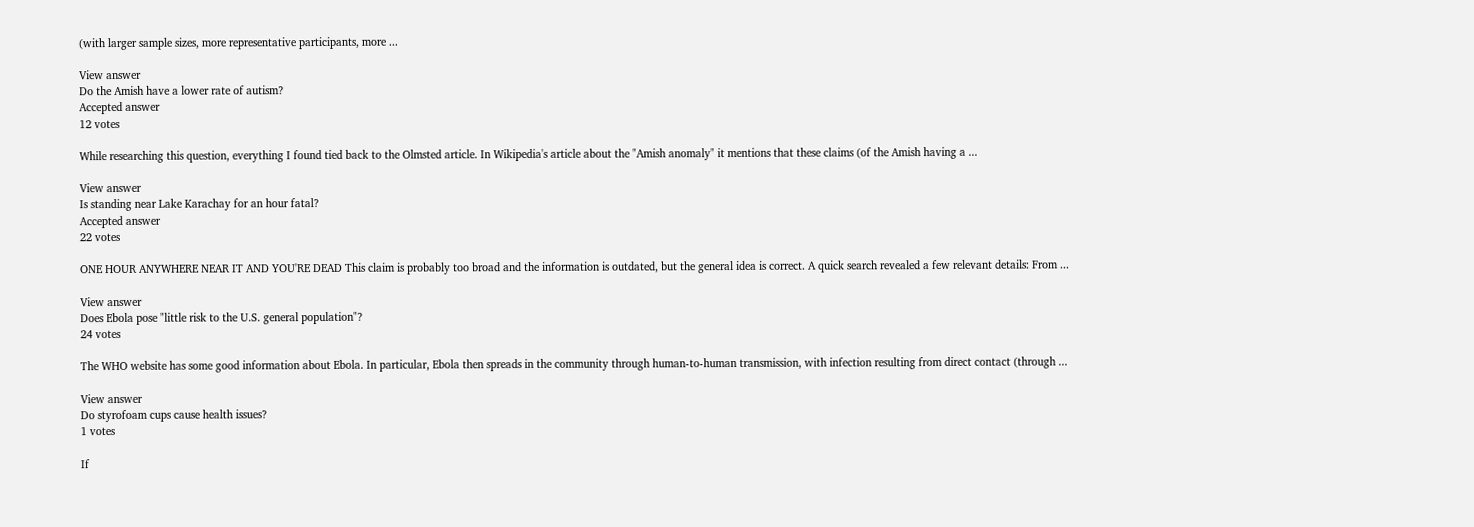(with larger sample sizes, more representative participants, more ...

View answer
Do the Amish have a lower rate of autism?
Accepted answer
12 votes

While researching this question, everything I found tied back to the Olmsted article. In Wikipedia's article about the "Amish anomaly" it mentions that these claims (of the Amish having a ...

View answer
Is standing near Lake Karachay for an hour fatal?
Accepted answer
22 votes

ONE HOUR ANYWHERE NEAR IT AND YOU'RE DEAD This claim is probably too broad and the information is outdated, but the general idea is correct. A quick search revealed a few relevant details: From ...

View answer
Does Ebola pose "little risk to the U.S. general population"?
24 votes

The WHO website has some good information about Ebola. In particular, Ebola then spreads in the community through human-to-human transmission, with infection resulting from direct contact (through ...

View answer
Do styrofoam cups cause health issues?
1 votes

If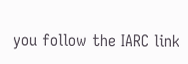you follow the IARC link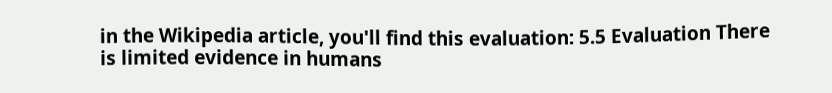in the Wikipedia article, you'll find this evaluation: 5.5 Evaluation There is limited evidence in humans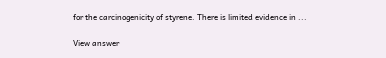for the carcinogenicity of styrene. There is limited evidence in ...

View answer